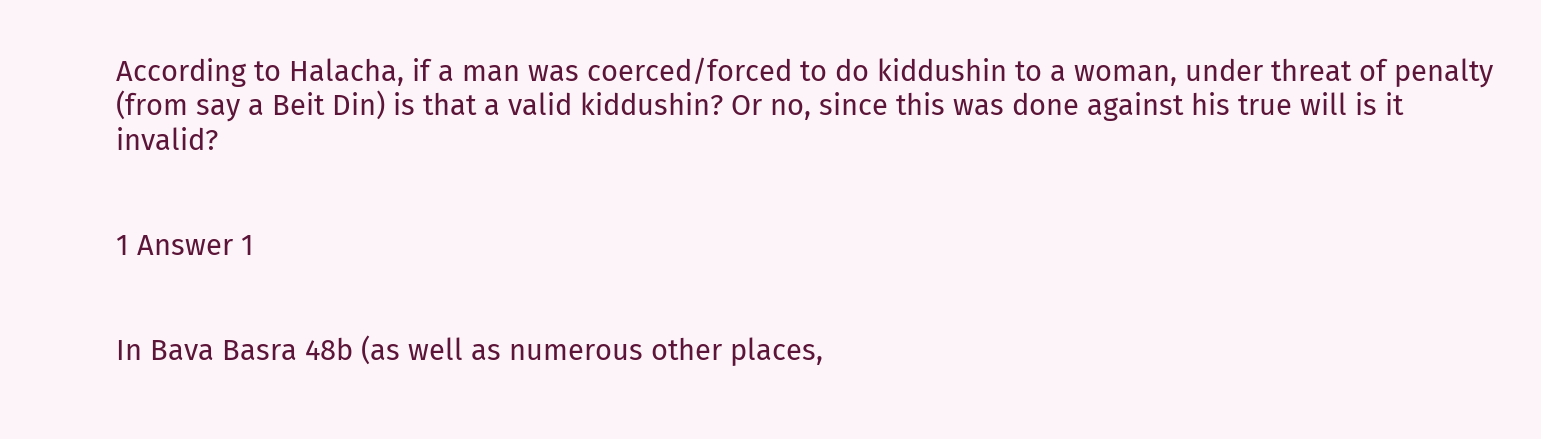According to Halacha, if a man was coerced/forced to do kiddushin to a woman, under threat of penalty (from say a Beit Din) is that a valid kiddushin? Or no, since this was done against his true will is it invalid?


1 Answer 1


In Bava Basra 48b (as well as numerous other places,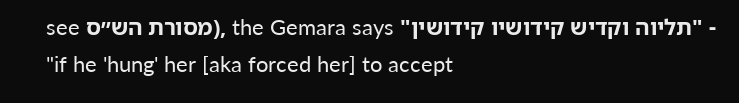see מסורת הש׳׳ס), the Gemara says "תליוה וקדיש קידושיו קידושין" - "if he 'hung' her [aka forced her] to accept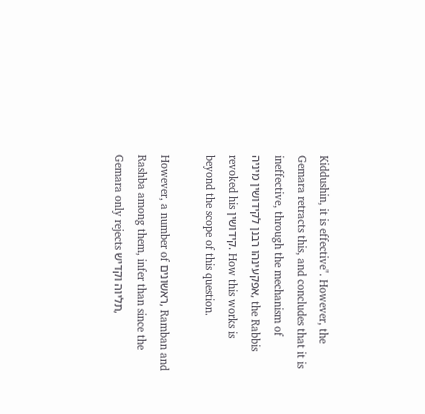Kiddushin, it is effective". However, the Gemara retracts this, and concludes that it is ineffective, through the mechanism of אפקעינהו רבנן לקידושין מיניה, the Rabbis revoked his קידושין. How this works is beyond the scope of this question.

However, a number of ראשונים, Ramban and Rashba among them, infer than since the Gemara only rejects תליוה וקדיש,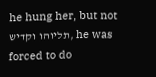he hung her, but not תליוהו וקדיש, he was forced to do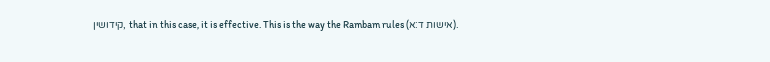קידושין, that in this case, it is effective. This is the way the Rambam rules (אישות ד:א).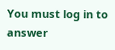You must log in to answer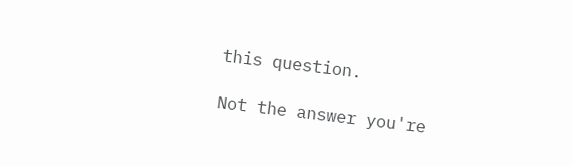this question.

Not the answer you're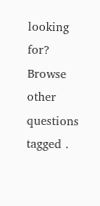looking for? Browse other questions tagged .